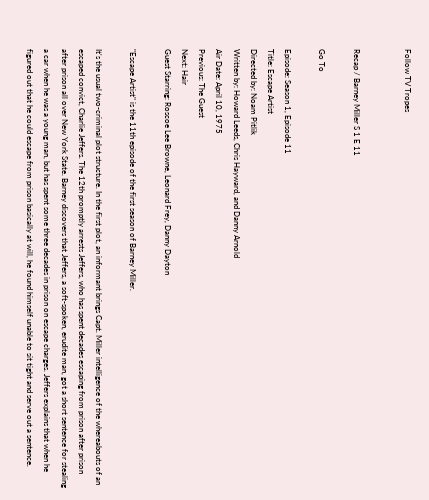Follow TV Tropes


Recap / Barney Miller S 1 E 11

Go To

Episode: Season 1, Episode 11
Title: Escape Artist
Directed by: Noam Pitlik
Written by: Howard Leeds, Chris Hayward, and Danny Arnold
Air Date: April 10, 1975
Previous: The Guest
Next: Hair
Guest Starring: Roscoe Lee Browne, Leonard Frey, Danny Dayton

"Escape Artist" is the 11th episode of the first season of Barney Miller.

It's the usual two-criminal plot structure. In the first plot, an informant brings Capt. Miller intelligence of the whereabouts of an escaped convict, Charlie Jeffers. The 12th promptly arrests Jeffers, who has spent decades escaping from prison after prison after prison all over New York State. Barney discovers that Jeffers, a soft-spoken, erudite man, got a short sentence for stealing a car when he was a young man, but has spent some three decades in prison on escape charges. Jeffers explains that when he figured out that he could escape from prison basically at will, he found himself unable to sit tight and serve out a sentence.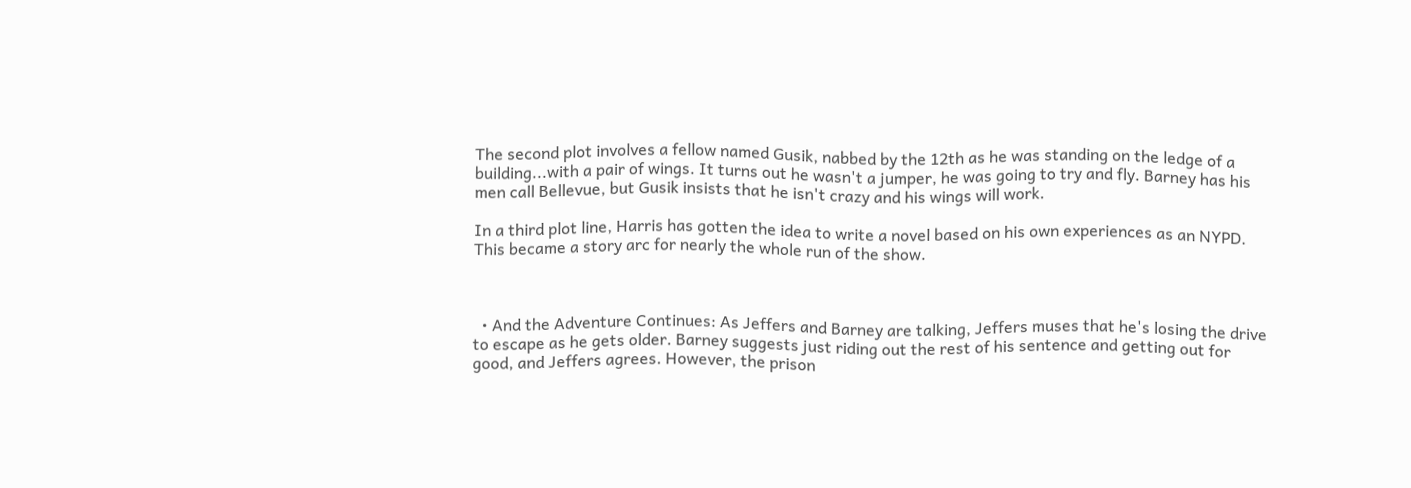The second plot involves a fellow named Gusik, nabbed by the 12th as he was standing on the ledge of a building...with a pair of wings. It turns out he wasn't a jumper, he was going to try and fly. Barney has his men call Bellevue, but Gusik insists that he isn't crazy and his wings will work.

In a third plot line, Harris has gotten the idea to write a novel based on his own experiences as an NYPD. This became a story arc for nearly the whole run of the show.



  • And the Adventure Continues: As Jeffers and Barney are talking, Jeffers muses that he's losing the drive to escape as he gets older. Barney suggests just riding out the rest of his sentence and getting out for good, and Jeffers agrees. However, the prison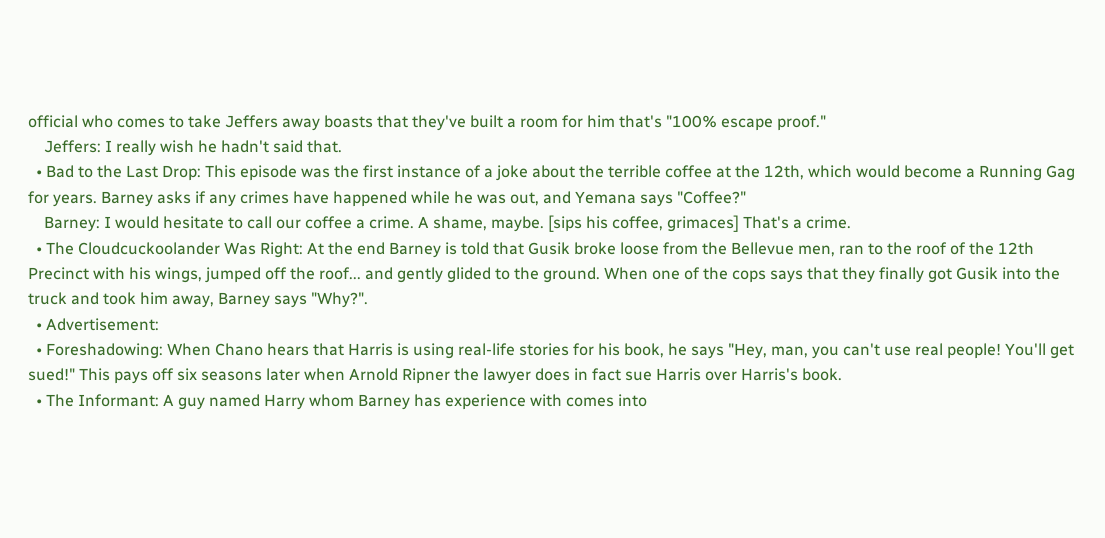official who comes to take Jeffers away boasts that they've built a room for him that's "100% escape proof."
    Jeffers: I really wish he hadn't said that.
  • Bad to the Last Drop: This episode was the first instance of a joke about the terrible coffee at the 12th, which would become a Running Gag for years. Barney asks if any crimes have happened while he was out, and Yemana says "Coffee?"
    Barney: I would hesitate to call our coffee a crime. A shame, maybe. [sips his coffee, grimaces] That's a crime.
  • The Cloudcuckoolander Was Right: At the end Barney is told that Gusik broke loose from the Bellevue men, ran to the roof of the 12th Precinct with his wings, jumped off the roof... and gently glided to the ground. When one of the cops says that they finally got Gusik into the truck and took him away, Barney says "Why?".
  • Advertisement:
  • Foreshadowing: When Chano hears that Harris is using real-life stories for his book, he says "Hey, man, you can't use real people! You'll get sued!" This pays off six seasons later when Arnold Ripner the lawyer does in fact sue Harris over Harris's book.
  • The Informant: A guy named Harry whom Barney has experience with comes into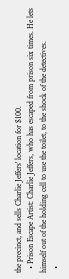the precinct, and sells Charlie Jeffers' location for $100.
  • Prison Escape Artist: Charlie Jeffers, who has escaped from prison six times. He lets himself out of the holding cell to use the toilet, to the shock of the detectives.
  •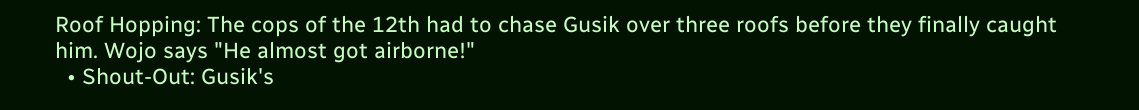Roof Hopping: The cops of the 12th had to chase Gusik over three roofs before they finally caught him. Wojo says "He almost got airborne!"
  • Shout-Out: Gusik's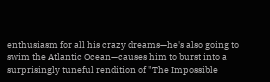enthusiasm for all his crazy dreams—he's also going to swim the Atlantic Ocean—causes him to burst into a surprisingly tuneful rendition of "The Impossible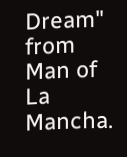Dream" from Man of La Mancha.